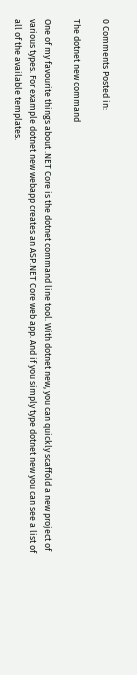0 Comments Posted in:

The dotnet new command

One of my favourite things about .NET Core is the dotnet command line tool. With dotnet new, you can quickly scaffold a new project of various types. For example dotnet new webapp creates an ASP.NET Core web app. And if you simply type dotnet new you can see a list of all of the available templates.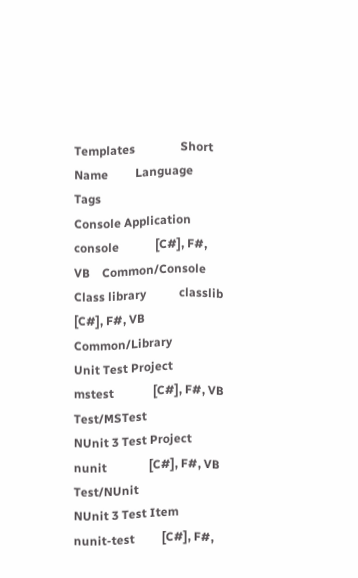Templates               Short Name         Language        Tags
Console Application     console            [C#], F#, VB    Common/Console
Class library           classlib           [C#], F#, VB    Common/Library
Unit Test Project       mstest             [C#], F#, VB    Test/MSTest
NUnit 3 Test Project    nunit              [C#], F#, VB    Test/NUnit
NUnit 3 Test Item       nunit-test         [C#], F#,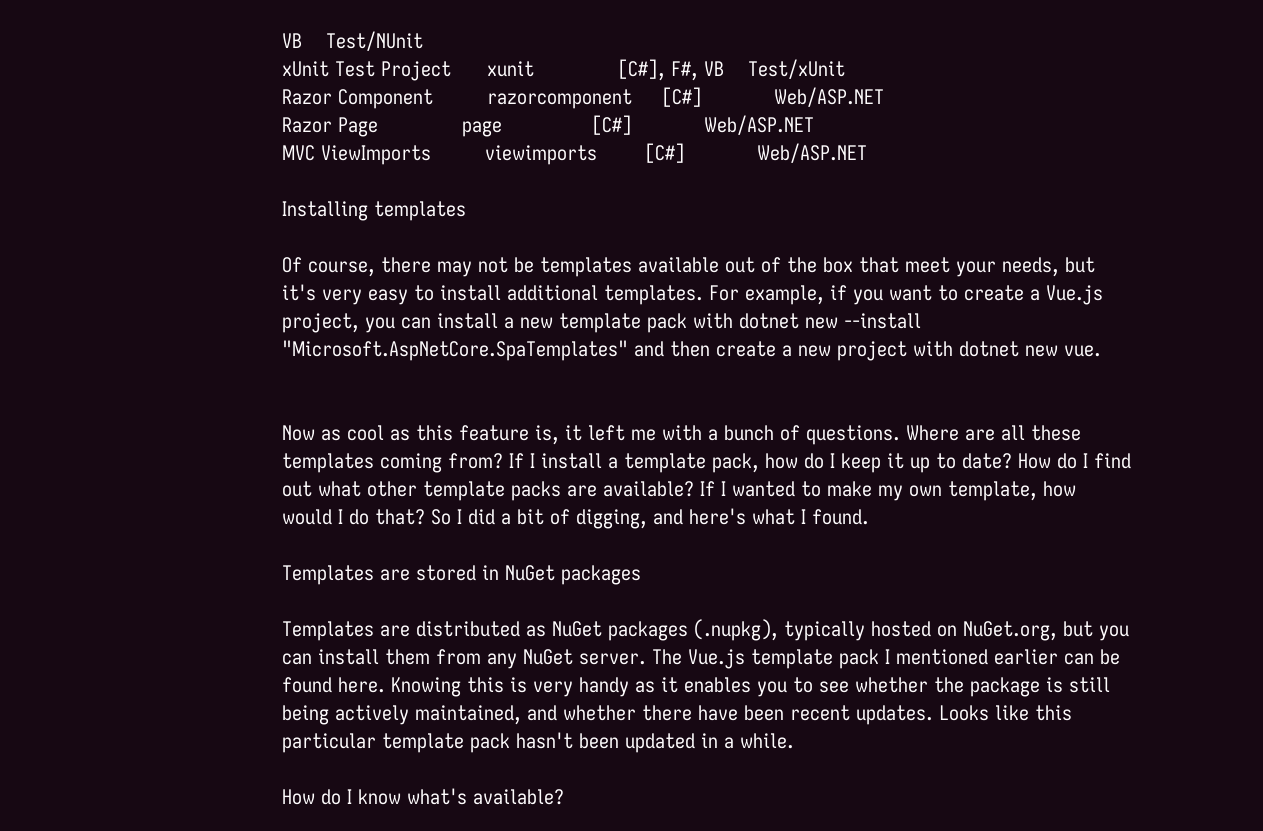VB    Test/NUnit
xUnit Test Project      xunit              [C#], F#, VB    Test/xUnit
Razor Component         razorcomponent     [C#]            Web/ASP.NET
Razor Page              page               [C#]            Web/ASP.NET
MVC ViewImports         viewimports        [C#]            Web/ASP.NET

Installing templates

Of course, there may not be templates available out of the box that meet your needs, but it's very easy to install additional templates. For example, if you want to create a Vue.js project, you can install a new template pack with dotnet new --install "Microsoft.AspNetCore.SpaTemplates" and then create a new project with dotnet new vue.


Now as cool as this feature is, it left me with a bunch of questions. Where are all these templates coming from? If I install a template pack, how do I keep it up to date? How do I find out what other template packs are available? If I wanted to make my own template, how would I do that? So I did a bit of digging, and here's what I found.

Templates are stored in NuGet packages

Templates are distributed as NuGet packages (.nupkg), typically hosted on NuGet.org, but you can install them from any NuGet server. The Vue.js template pack I mentioned earlier can be found here. Knowing this is very handy as it enables you to see whether the package is still being actively maintained, and whether there have been recent updates. Looks like this particular template pack hasn't been updated in a while.

How do I know what's available?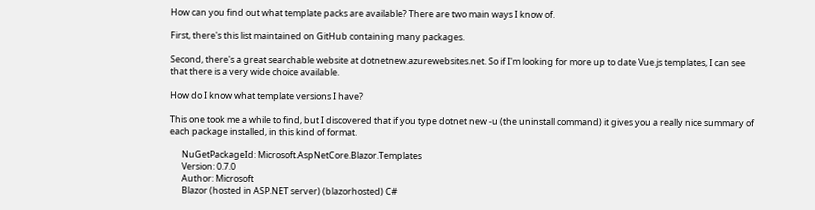How can you find out what template packs are available? There are two main ways I know of.

First, there's this list maintained on GitHub containing many packages.

Second, there's a great searchable website at dotnetnew.azurewebsites.net. So if I'm looking for more up to date Vue.js templates, I can see that there is a very wide choice available.

How do I know what template versions I have?

This one took me a while to find, but I discovered that if you type dotnet new -u (the uninstall command) it gives you a really nice summary of each package installed, in this kind of format.

      NuGetPackageId: Microsoft.AspNetCore.Blazor.Templates
      Version: 0.7.0
      Author: Microsoft
      Blazor (hosted in ASP.NET server) (blazorhosted) C#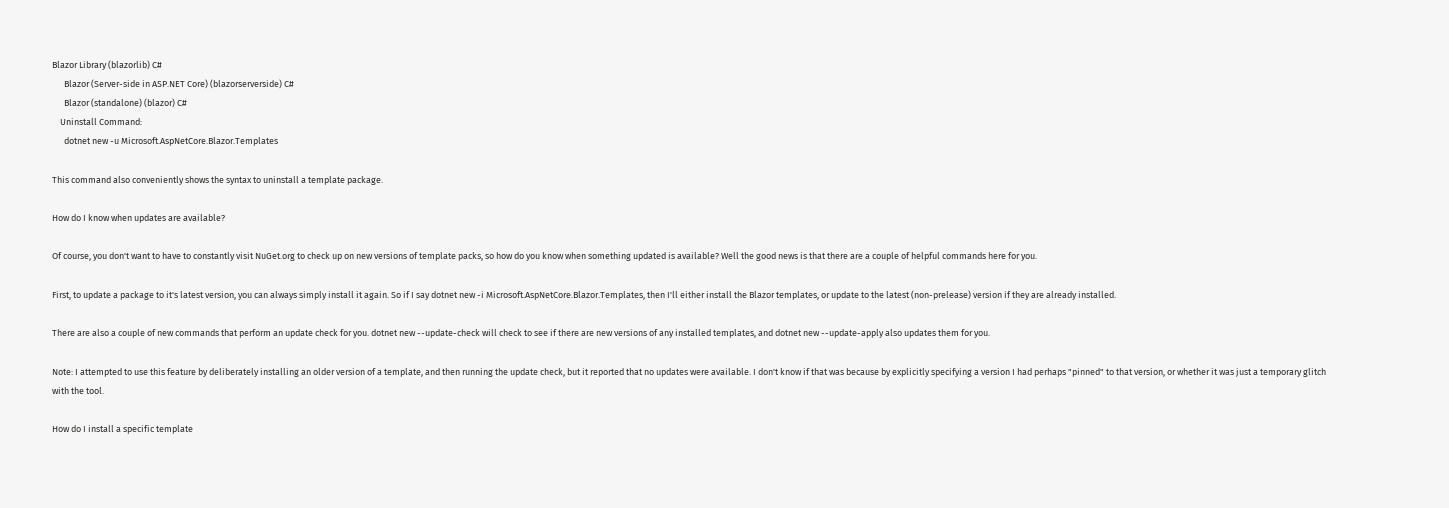Blazor Library (blazorlib) C#
      Blazor (Server-side in ASP.NET Core) (blazorserverside) C#
      Blazor (standalone) (blazor) C#
    Uninstall Command:
      dotnet new -u Microsoft.AspNetCore.Blazor.Templates

This command also conveniently shows the syntax to uninstall a template package.

How do I know when updates are available?

Of course, you don't want to have to constantly visit NuGet.org to check up on new versions of template packs, so how do you know when something updated is available? Well the good news is that there are a couple of helpful commands here for you.

First, to update a package to it's latest version, you can always simply install it again. So if I say dotnet new -i Microsoft.AspNetCore.Blazor.Templates, then I'll either install the Blazor templates, or update to the latest (non-prelease) version if they are already installed.

There are also a couple of new commands that perform an update check for you. dotnet new --update-check will check to see if there are new versions of any installed templates, and dotnet new --update-apply also updates them for you.

Note: I attempted to use this feature by deliberately installing an older version of a template, and then running the update check, but it reported that no updates were available. I don't know if that was because by explicitly specifying a version I had perhaps "pinned" to that version, or whether it was just a temporary glitch with the tool.

How do I install a specific template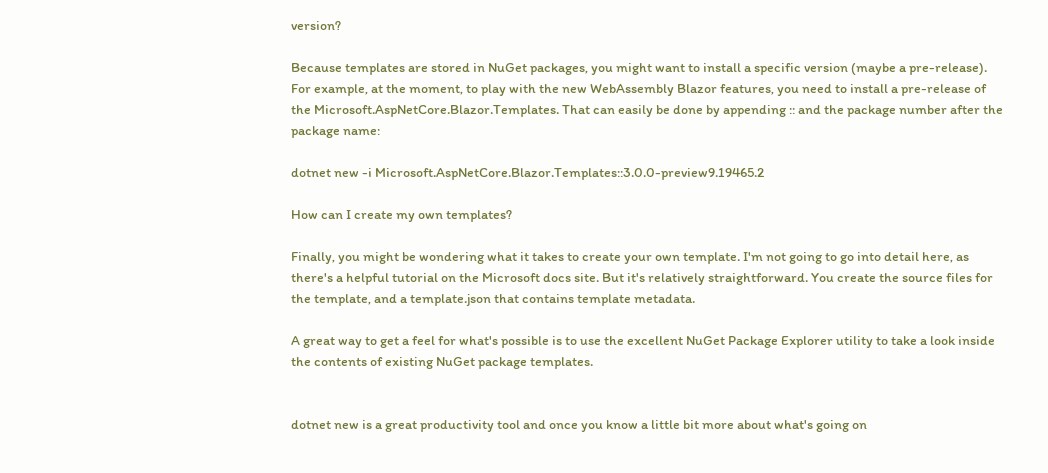version?

Because templates are stored in NuGet packages, you might want to install a specific version (maybe a pre-release). For example, at the moment, to play with the new WebAssembly Blazor features, you need to install a pre-release of the Microsoft.AspNetCore.Blazor.Templates. That can easily be done by appending :: and the package number after the package name:

dotnet new -i Microsoft.AspNetCore.Blazor.Templates::3.0.0-preview9.19465.2

How can I create my own templates?

Finally, you might be wondering what it takes to create your own template. I'm not going to go into detail here, as there's a helpful tutorial on the Microsoft docs site. But it's relatively straightforward. You create the source files for the template, and a template.json that contains template metadata.

A great way to get a feel for what's possible is to use the excellent NuGet Package Explorer utility to take a look inside the contents of existing NuGet package templates.


dotnet new is a great productivity tool and once you know a little bit more about what's going on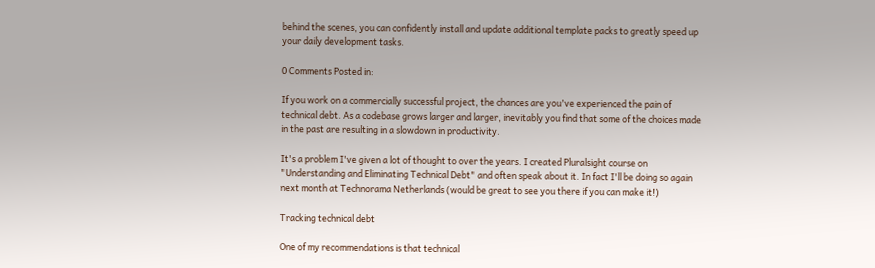behind the scenes, you can confidently install and update additional template packs to greatly speed up your daily development tasks.

0 Comments Posted in:

If you work on a commercially successful project, the chances are you've experienced the pain of technical debt. As a codebase grows larger and larger, inevitably you find that some of the choices made in the past are resulting in a slowdown in productivity.

It's a problem I've given a lot of thought to over the years. I created Pluralsight course on "Understanding and Eliminating Technical Debt" and often speak about it. In fact I'll be doing so again next month at Technorama Netherlands (would be great to see you there if you can make it!)

Tracking technical debt

One of my recommendations is that technical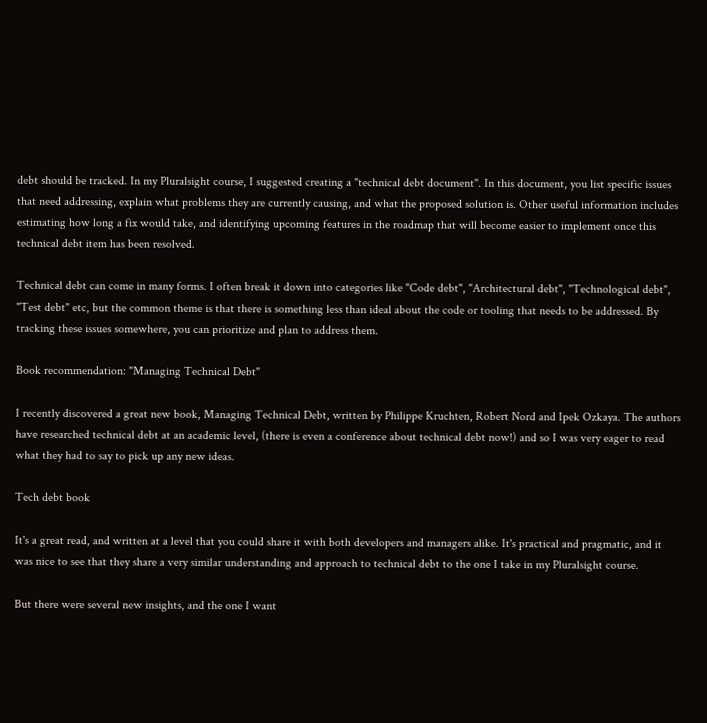debt should be tracked. In my Pluralsight course, I suggested creating a "technical debt document". In this document, you list specific issues that need addressing, explain what problems they are currently causing, and what the proposed solution is. Other useful information includes estimating how long a fix would take, and identifying upcoming features in the roadmap that will become easier to implement once this technical debt item has been resolved.

Technical debt can come in many forms. I often break it down into categories like "Code debt", "Architectural debt", "Technological debt", "Test debt" etc, but the common theme is that there is something less than ideal about the code or tooling that needs to be addressed. By tracking these issues somewhere, you can prioritize and plan to address them.

Book recommendation: "Managing Technical Debt"

I recently discovered a great new book, Managing Technical Debt, written by Philippe Kruchten, Robert Nord and Ipek Ozkaya. The authors have researched technical debt at an academic level, (there is even a conference about technical debt now!) and so I was very eager to read what they had to say to pick up any new ideas.

Tech debt book

It's a great read, and written at a level that you could share it with both developers and managers alike. It's practical and pragmatic, and it was nice to see that they share a very similar understanding and approach to technical debt to the one I take in my Pluralsight course.

But there were several new insights, and the one I want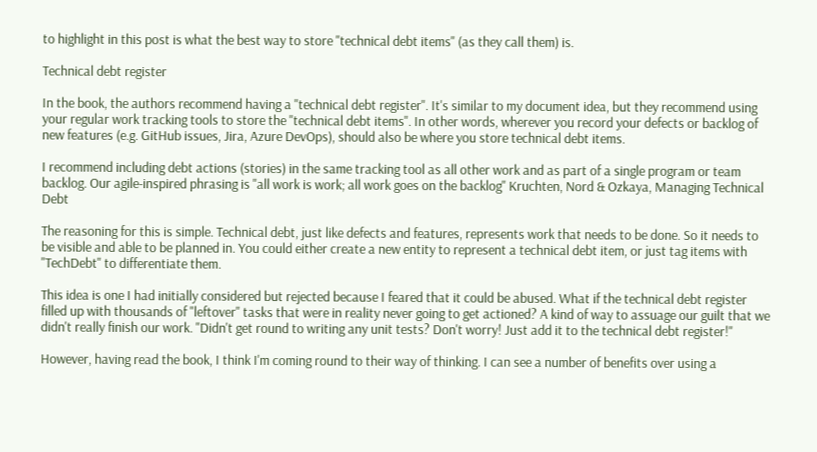to highlight in this post is what the best way to store "technical debt items" (as they call them) is.

Technical debt register

In the book, the authors recommend having a "technical debt register". It's similar to my document idea, but they recommend using your regular work tracking tools to store the "technical debt items". In other words, wherever you record your defects or backlog of new features (e.g. GitHub issues, Jira, Azure DevOps), should also be where you store technical debt items.

I recommend including debt actions (stories) in the same tracking tool as all other work and as part of a single program or team backlog. Our agile-inspired phrasing is "all work is work; all work goes on the backlog" Kruchten, Nord & Ozkaya, Managing Technical Debt

The reasoning for this is simple. Technical debt, just like defects and features, represents work that needs to be done. So it needs to be visible and able to be planned in. You could either create a new entity to represent a technical debt item, or just tag items with "TechDebt" to differentiate them.

This idea is one I had initially considered but rejected because I feared that it could be abused. What if the technical debt register filled up with thousands of "leftover" tasks that were in reality never going to get actioned? A kind of way to assuage our guilt that we didn't really finish our work. "Didn't get round to writing any unit tests? Don't worry! Just add it to the technical debt register!"

However, having read the book, I think I'm coming round to their way of thinking. I can see a number of benefits over using a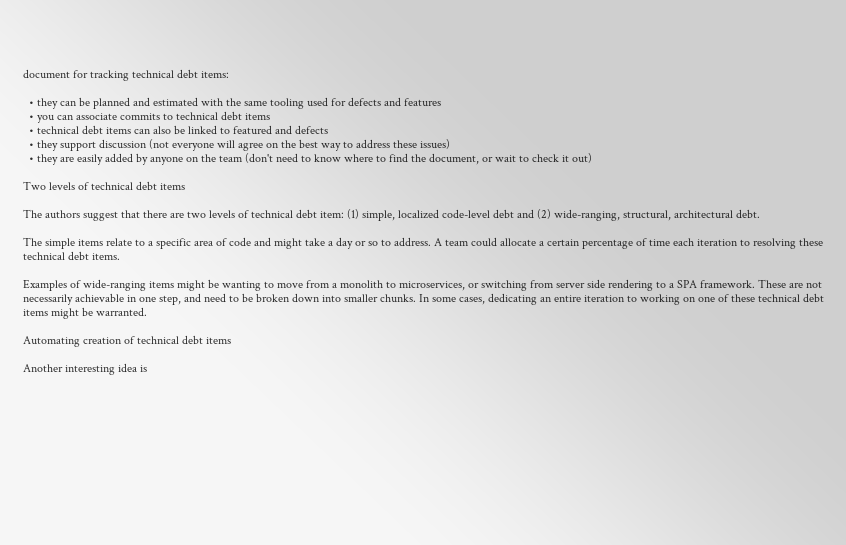document for tracking technical debt items:

  • they can be planned and estimated with the same tooling used for defects and features
  • you can associate commits to technical debt items
  • technical debt items can also be linked to featured and defects
  • they support discussion (not everyone will agree on the best way to address these issues)
  • they are easily added by anyone on the team (don't need to know where to find the document, or wait to check it out)

Two levels of technical debt items

The authors suggest that there are two levels of technical debt item: (1) simple, localized code-level debt and (2) wide-ranging, structural, architectural debt.

The simple items relate to a specific area of code and might take a day or so to address. A team could allocate a certain percentage of time each iteration to resolving these technical debt items.

Examples of wide-ranging items might be wanting to move from a monolith to microservices, or switching from server side rendering to a SPA framework. These are not necessarily achievable in one step, and need to be broken down into smaller chunks. In some cases, dedicating an entire iteration to working on one of these technical debt items might be warranted.

Automating creation of technical debt items

Another interesting idea is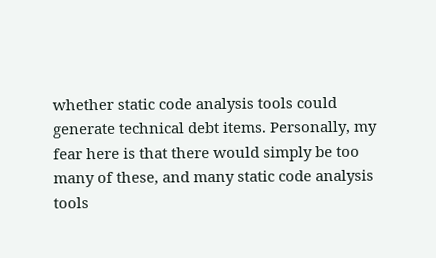whether static code analysis tools could generate technical debt items. Personally, my fear here is that there would simply be too many of these, and many static code analysis tools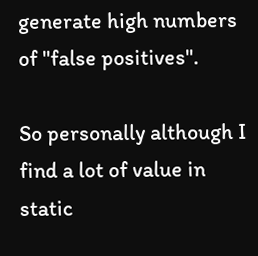generate high numbers of "false positives".

So personally although I find a lot of value in static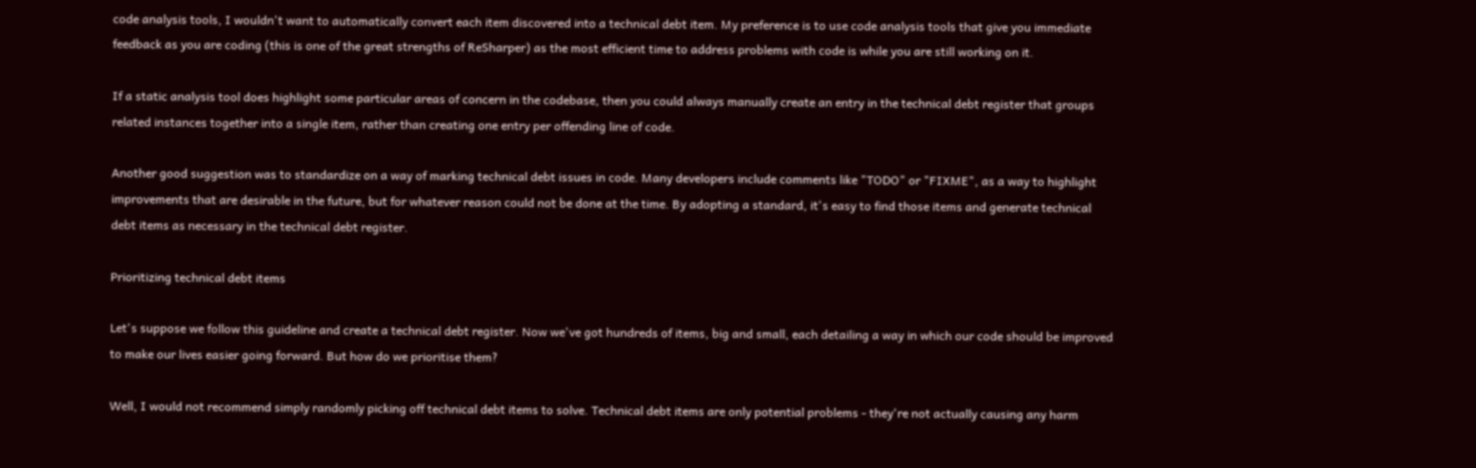code analysis tools, I wouldn't want to automatically convert each item discovered into a technical debt item. My preference is to use code analysis tools that give you immediate feedback as you are coding (this is one of the great strengths of ReSharper) as the most efficient time to address problems with code is while you are still working on it.

If a static analysis tool does highlight some particular areas of concern in the codebase, then you could always manually create an entry in the technical debt register that groups related instances together into a single item, rather than creating one entry per offending line of code.

Another good suggestion was to standardize on a way of marking technical debt issues in code. Many developers include comments like "TODO" or "FIXME", as a way to highlight improvements that are desirable in the future, but for whatever reason could not be done at the time. By adopting a standard, it's easy to find those items and generate technical debt items as necessary in the technical debt register.

Prioritizing technical debt items

Let's suppose we follow this guideline and create a technical debt register. Now we've got hundreds of items, big and small, each detailing a way in which our code should be improved to make our lives easier going forward. But how do we prioritise them?

Well, I would not recommend simply randomly picking off technical debt items to solve. Technical debt items are only potential problems - they're not actually causing any harm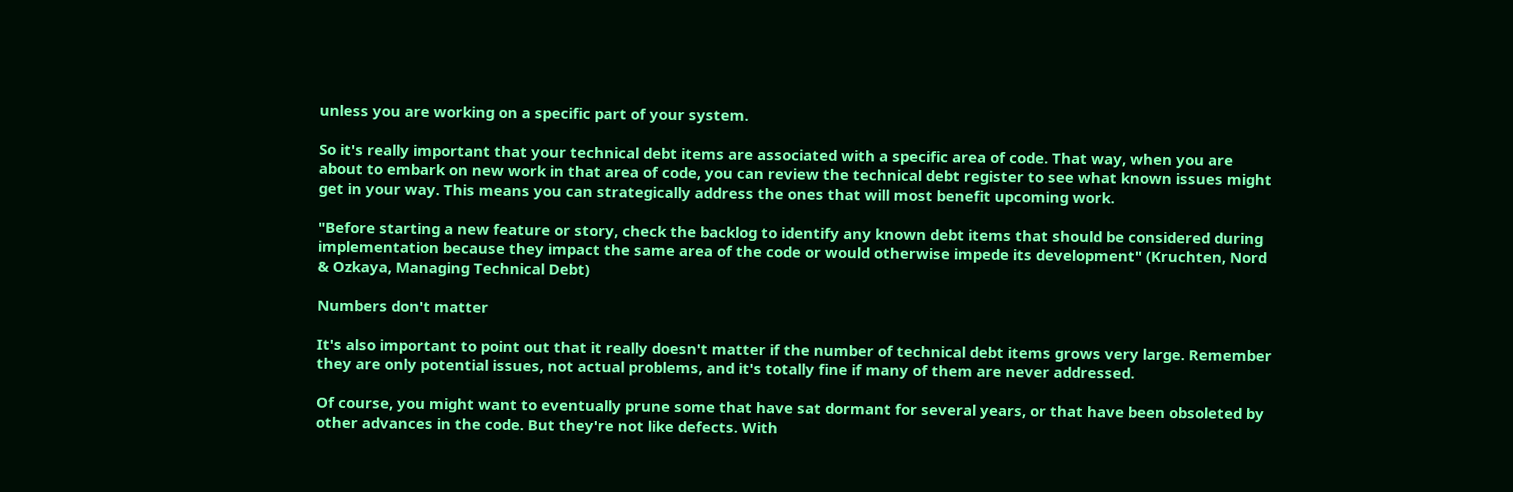unless you are working on a specific part of your system.

So it's really important that your technical debt items are associated with a specific area of code. That way, when you are about to embark on new work in that area of code, you can review the technical debt register to see what known issues might get in your way. This means you can strategically address the ones that will most benefit upcoming work.

"Before starting a new feature or story, check the backlog to identify any known debt items that should be considered during implementation because they impact the same area of the code or would otherwise impede its development" (Kruchten, Nord & Ozkaya, Managing Technical Debt)

Numbers don't matter

It's also important to point out that it really doesn't matter if the number of technical debt items grows very large. Remember they are only potential issues, not actual problems, and it's totally fine if many of them are never addressed.

Of course, you might want to eventually prune some that have sat dormant for several years, or that have been obsoleted by other advances in the code. But they're not like defects. With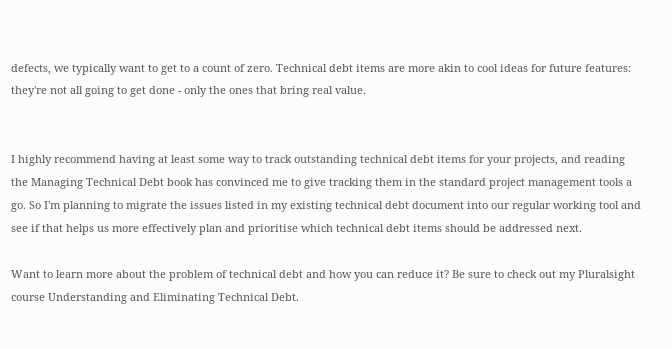defects, we typically want to get to a count of zero. Technical debt items are more akin to cool ideas for future features: they're not all going to get done - only the ones that bring real value.


I highly recommend having at least some way to track outstanding technical debt items for your projects, and reading the Managing Technical Debt book has convinced me to give tracking them in the standard project management tools a go. So I'm planning to migrate the issues listed in my existing technical debt document into our regular working tool and see if that helps us more effectively plan and prioritise which technical debt items should be addressed next.

Want to learn more about the problem of technical debt and how you can reduce it? Be sure to check out my Pluralsight course Understanding and Eliminating Technical Debt.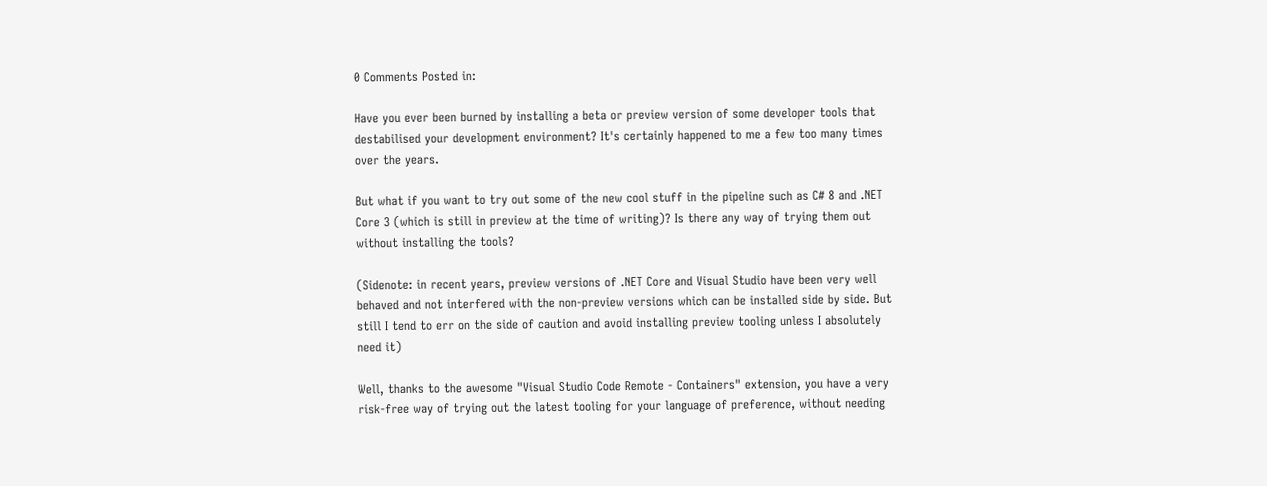0 Comments Posted in:

Have you ever been burned by installing a beta or preview version of some developer tools that destabilised your development environment? It's certainly happened to me a few too many times over the years.

But what if you want to try out some of the new cool stuff in the pipeline such as C# 8 and .NET Core 3 (which is still in preview at the time of writing)? Is there any way of trying them out without installing the tools?

(Sidenote: in recent years, preview versions of .NET Core and Visual Studio have been very well behaved and not interfered with the non-preview versions which can be installed side by side. But still I tend to err on the side of caution and avoid installing preview tooling unless I absolutely need it)

Well, thanks to the awesome "Visual Studio Code Remote - Containers" extension, you have a very risk-free way of trying out the latest tooling for your language of preference, without needing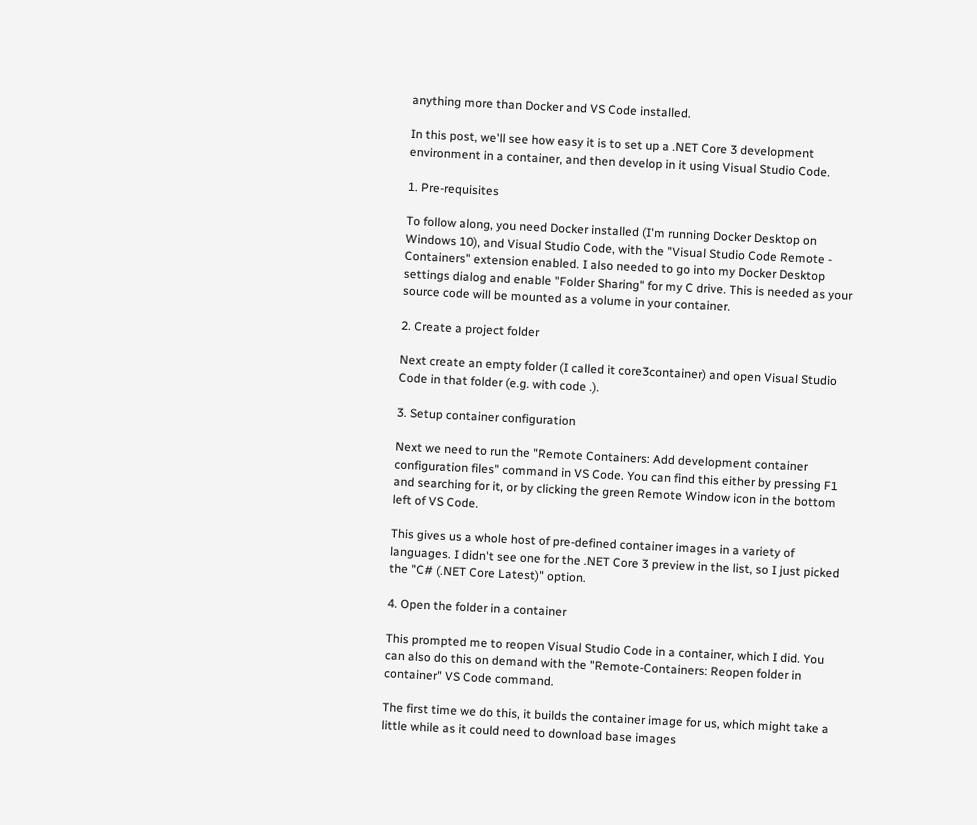anything more than Docker and VS Code installed.

In this post, we'll see how easy it is to set up a .NET Core 3 development environment in a container, and then develop in it using Visual Studio Code.

1. Pre-requisites

To follow along, you need Docker installed (I'm running Docker Desktop on Windows 10), and Visual Studio Code, with the "Visual Studio Code Remote - Containers" extension enabled. I also needed to go into my Docker Desktop settings dialog and enable "Folder Sharing" for my C drive. This is needed as your source code will be mounted as a volume in your container.

2. Create a project folder

Next create an empty folder (I called it core3container) and open Visual Studio Code in that folder (e.g. with code .).

3. Setup container configuration

Next we need to run the "Remote Containers: Add development container configuration files" command in VS Code. You can find this either by pressing F1 and searching for it, or by clicking the green Remote Window icon in the bottom left of VS Code.

This gives us a whole host of pre-defined container images in a variety of languages. I didn't see one for the .NET Core 3 preview in the list, so I just picked the "C# (.NET Core Latest)" option.

4. Open the folder in a container

This prompted me to reopen Visual Studio Code in a container, which I did. You can also do this on demand with the "Remote-Containers: Reopen folder in container" VS Code command.

The first time we do this, it builds the container image for us, which might take a little while as it could need to download base images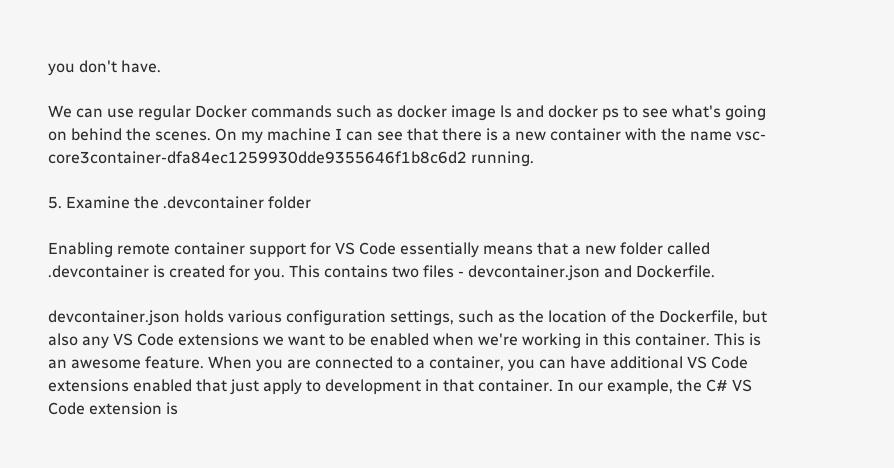you don't have.

We can use regular Docker commands such as docker image ls and docker ps to see what's going on behind the scenes. On my machine I can see that there is a new container with the name vsc-core3container-dfa84ec1259930dde9355646f1b8c6d2 running.

5. Examine the .devcontainer folder

Enabling remote container support for VS Code essentially means that a new folder called .devcontainer is created for you. This contains two files - devcontainer.json and Dockerfile.

devcontainer.json holds various configuration settings, such as the location of the Dockerfile, but also any VS Code extensions we want to be enabled when we're working in this container. This is an awesome feature. When you are connected to a container, you can have additional VS Code extensions enabled that just apply to development in that container. In our example, the C# VS Code extension is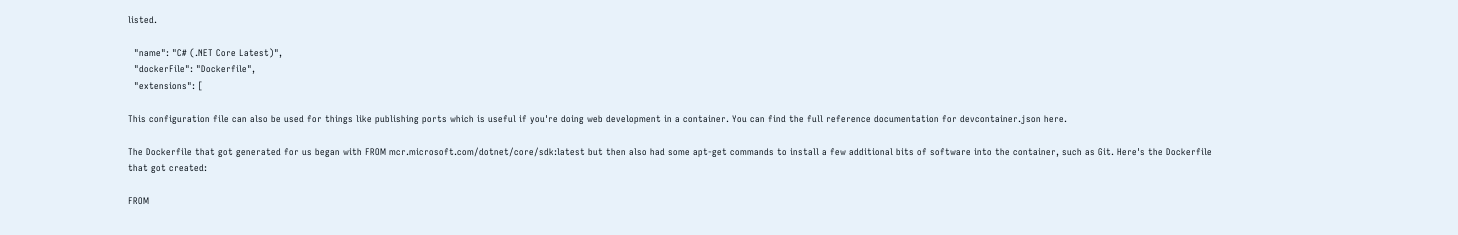listed.

  "name": "C# (.NET Core Latest)",
  "dockerFile": "Dockerfile",
  "extensions": [

This configuration file can also be used for things like publishing ports which is useful if you're doing web development in a container. You can find the full reference documentation for devcontainer.json here.

The Dockerfile that got generated for us began with FROM mcr.microsoft.com/dotnet/core/sdk:latest but then also had some apt-get commands to install a few additional bits of software into the container, such as Git. Here's the Dockerfile that got created:

FROM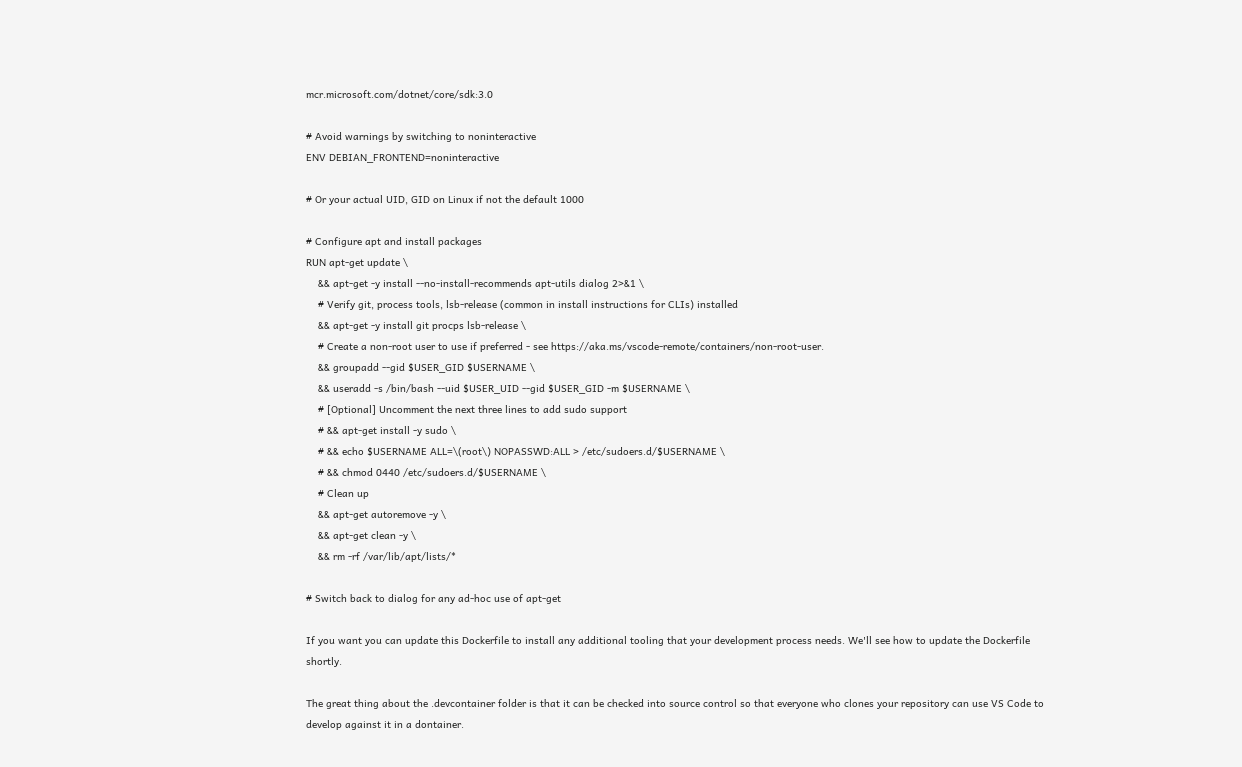mcr.microsoft.com/dotnet/core/sdk:3.0

# Avoid warnings by switching to noninteractive
ENV DEBIAN_FRONTEND=noninteractive

# Or your actual UID, GID on Linux if not the default 1000

# Configure apt and install packages
RUN apt-get update \
    && apt-get -y install --no-install-recommends apt-utils dialog 2>&1 \
    # Verify git, process tools, lsb-release (common in install instructions for CLIs) installed
    && apt-get -y install git procps lsb-release \
    # Create a non-root user to use if preferred - see https://aka.ms/vscode-remote/containers/non-root-user.
    && groupadd --gid $USER_GID $USERNAME \
    && useradd -s /bin/bash --uid $USER_UID --gid $USER_GID -m $USERNAME \
    # [Optional] Uncomment the next three lines to add sudo support
    # && apt-get install -y sudo \
    # && echo $USERNAME ALL=\(root\) NOPASSWD:ALL > /etc/sudoers.d/$USERNAME \
    # && chmod 0440 /etc/sudoers.d/$USERNAME \
    # Clean up
    && apt-get autoremove -y \
    && apt-get clean -y \
    && rm -rf /var/lib/apt/lists/*

# Switch back to dialog for any ad-hoc use of apt-get

If you want you can update this Dockerfile to install any additional tooling that your development process needs. We'll see how to update the Dockerfile shortly.

The great thing about the .devcontainer folder is that it can be checked into source control so that everyone who clones your repository can use VS Code to develop against it in a dontainer.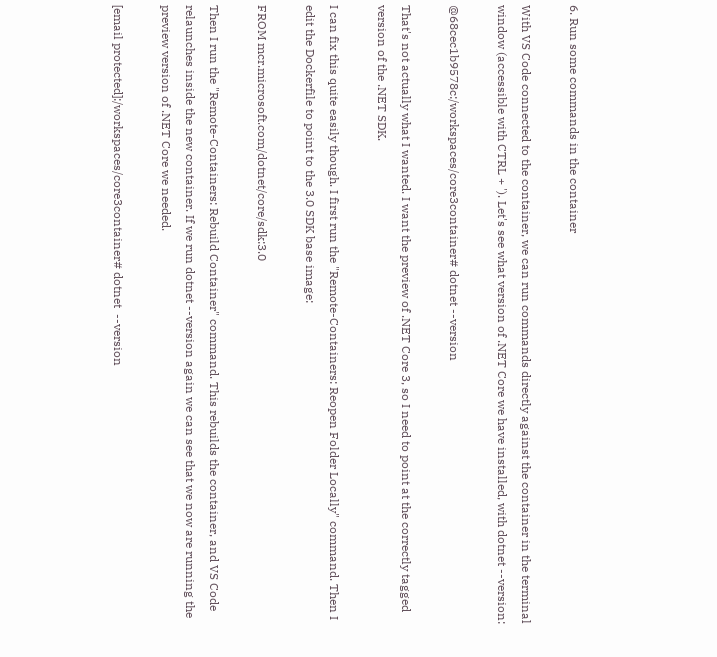6. Run some commands in the container

With VS Code connected to the container, we can run commands directly against the container in the terminal window (accessible with CTRL + '). Let's see what version of .NET Core we have installed, with dotnet --version:

@68cec1b9578c:/workspaces/core3container# dotnet --version

That's not actually what I wanted. I want the preview of .NET Core 3, so I need to point at the correctly tagged version of the .NET SDK.

I can fix this quite easily though. I first run the "Remote-Containers: Reopen Folder Locally" command. Then I edit the Dockerfile to point to the 3.0 SDK base image:

FROM mcr.microsoft.com/dotnet/core/sdk:3.0

Then I run the "Remote-Containers: Rebuild Container" command. This rebuilds the container, and VS Code relaunches inside the new container. If we run dotnet --version again we can see that we now are running the preview version of .NET Core we needed.

[email protected]:/workspaces/core3container# dotnet  --version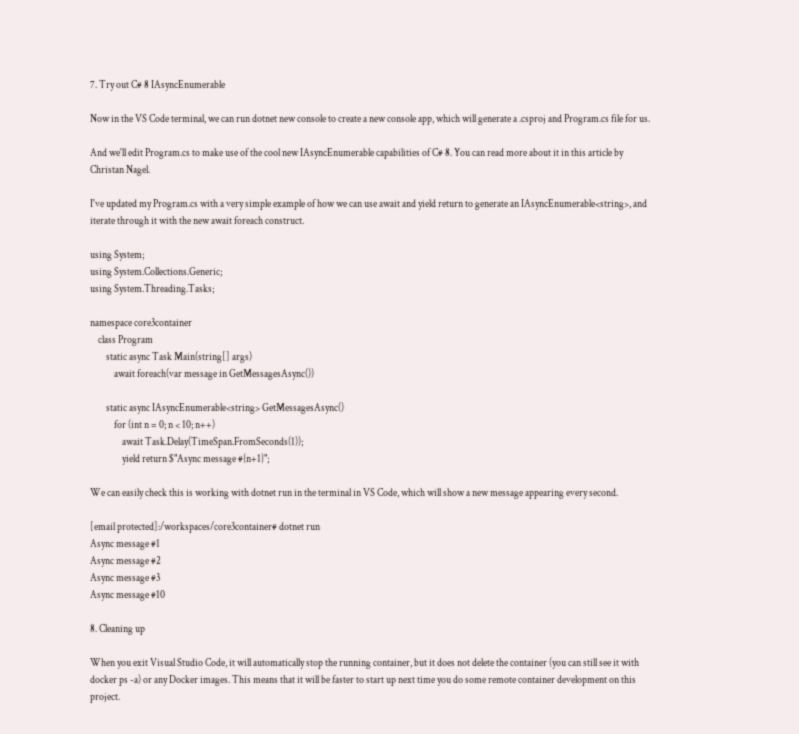7. Try out C# 8 IAsyncEnumerable

Now in the VS Code terminal, we can run dotnet new console to create a new console app, which will generate a .csproj and Program.cs file for us.

And we'll edit Program.cs to make use of the cool new IAsyncEnumerable capabilities of C# 8. You can read more about it in this article by Christan Nagel.

I've updated my Program.cs with a very simple example of how we can use await and yield return to generate an IAsyncEnumerable<string>, and iterate through it with the new await foreach construct.

using System;
using System.Collections.Generic;
using System.Threading.Tasks;

namespace core3container
    class Program
        static async Task Main(string[] args)
            await foreach(var message in GetMessagesAsync())

        static async IAsyncEnumerable<string> GetMessagesAsync()
            for (int n = 0; n < 10; n++)
                await Task.Delay(TimeSpan.FromSeconds(1));
                yield return $"Async message #{n+1}";

We can easily check this is working with dotnet run in the terminal in VS Code, which will show a new message appearing every second.

[email protected]:/workspaces/core3container# dotnet run
Async message #1
Async message #2
Async message #3
Async message #10

8. Cleaning up

When you exit Visual Studio Code, it will automatically stop the running container, but it does not delete the container (you can still see it with docker ps -a) or any Docker images. This means that it will be faster to start up next time you do some remote container development on this project.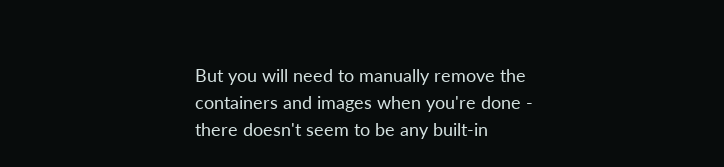But you will need to manually remove the containers and images when you're done - there doesn't seem to be any built-in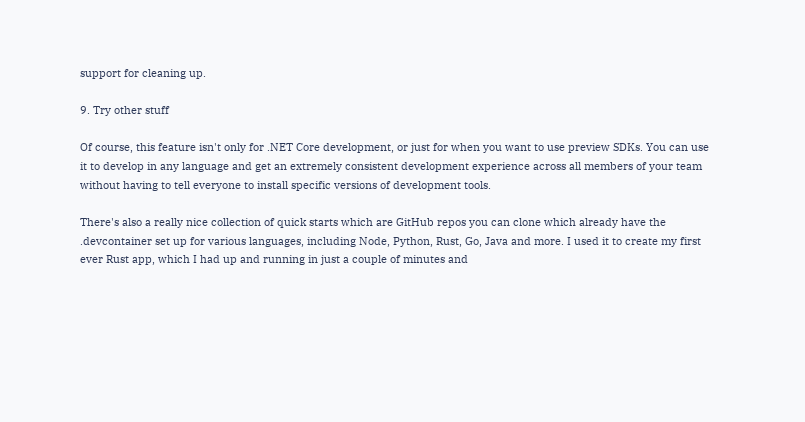support for cleaning up.

9. Try other stuff

Of course, this feature isn't only for .NET Core development, or just for when you want to use preview SDKs. You can use it to develop in any language and get an extremely consistent development experience across all members of your team without having to tell everyone to install specific versions of development tools.

There's also a really nice collection of quick starts which are GitHub repos you can clone which already have the .devcontainer set up for various languages, including Node, Python, Rust, Go, Java and more. I used it to create my first ever Rust app, which I had up and running in just a couple of minutes and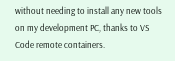without needing to install any new tools on my development PC, thanks to VS Code remote containers.